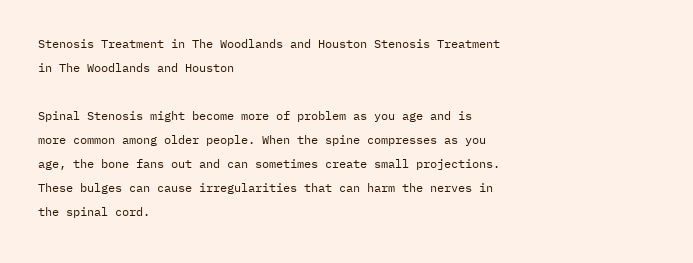Stenosis Treatment in The Woodlands and Houston Stenosis Treatment in The Woodlands and Houston

Spinal Stenosis might become more of problem as you age and is more common among older people. When the spine compresses as you age, the bone fans out and can sometimes create small projections. These bulges can cause irregularities that can harm the nerves in the spinal cord.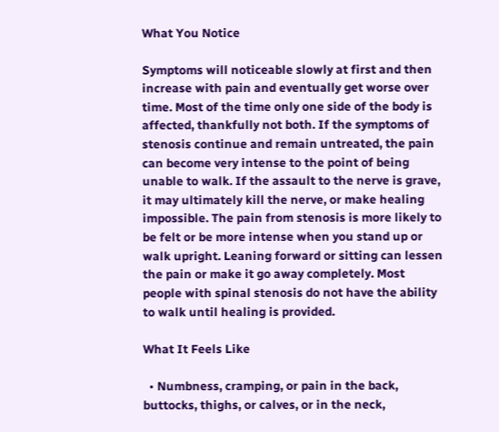What You Notice

Symptoms will noticeable slowly at first and then increase with pain and eventually get worse over time. Most of the time only one side of the body is affected, thankfully not both. If the symptoms of stenosis continue and remain untreated, the pain can become very intense to the point of being unable to walk. If the assault to the nerve is grave, it may ultimately kill the nerve, or make healing impossible. The pain from stenosis is more likely to be felt or be more intense when you stand up or walk upright. Leaning forward or sitting can lessen the pain or make it go away completely. Most people with spinal stenosis do not have the ability to walk until healing is provided.

What It Feels Like

  • Numbness, cramping, or pain in the back, buttocks, thighs, or calves, or in the neck,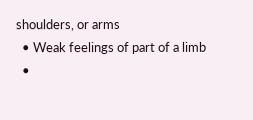shoulders, or arms
  • Weak feelings of part of a limb
  •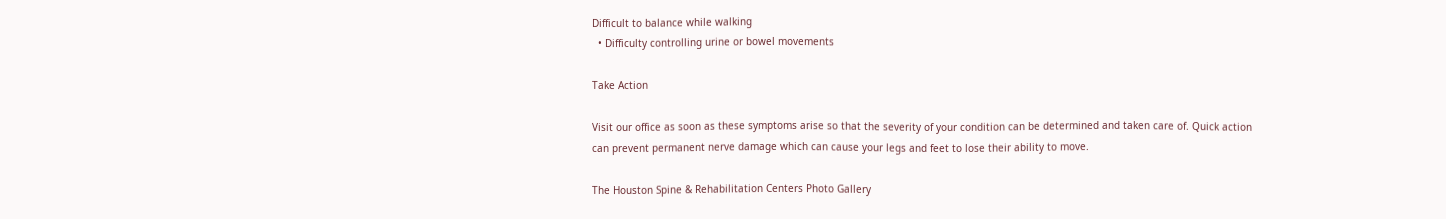Difficult to balance while walking
  • Difficulty controlling urine or bowel movements

Take Action

Visit our office as soon as these symptoms arise so that the severity of your condition can be determined and taken care of. Quick action can prevent permanent nerve damage which can cause your legs and feet to lose their ability to move.

The Houston Spine & Rehabilitation Centers Photo Gallery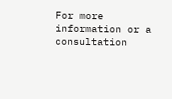For more information or a consultation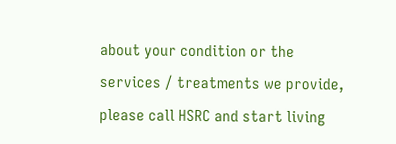about your condition or the services / treatments we provide, please call HSRC and start living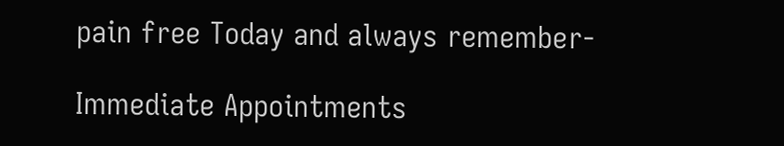pain free Today and always remember-

Immediate Appointments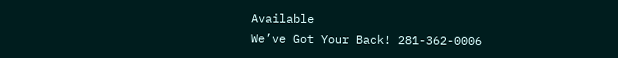Available
We’ve Got Your Back! 281-362-0006